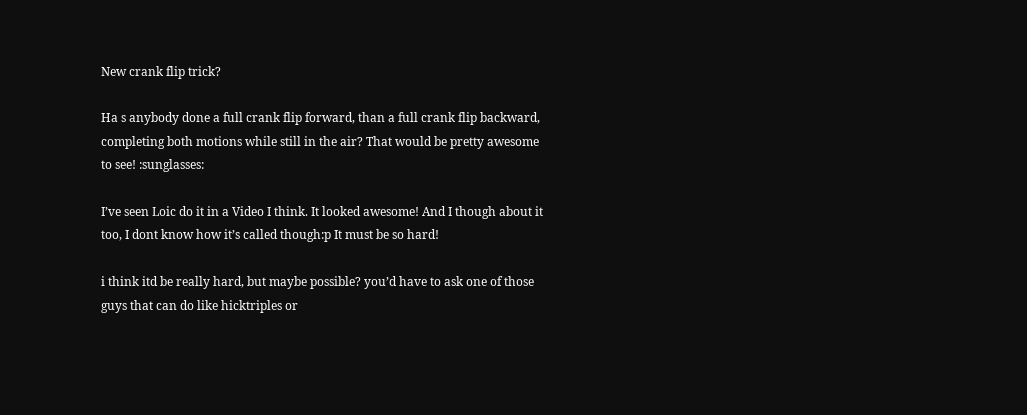New crank flip trick?

Ha s anybody done a full crank flip forward, than a full crank flip backward, completing both motions while still in the air? That would be pretty awesome to see! :sunglasses:

I’ve seen Loic do it in a Video I think. It looked awesome! And I though about it too, I dont know how it’s called though:p It must be so hard!

i think itd be really hard, but maybe possible? you’d have to ask one of those guys that can do like hicktriples or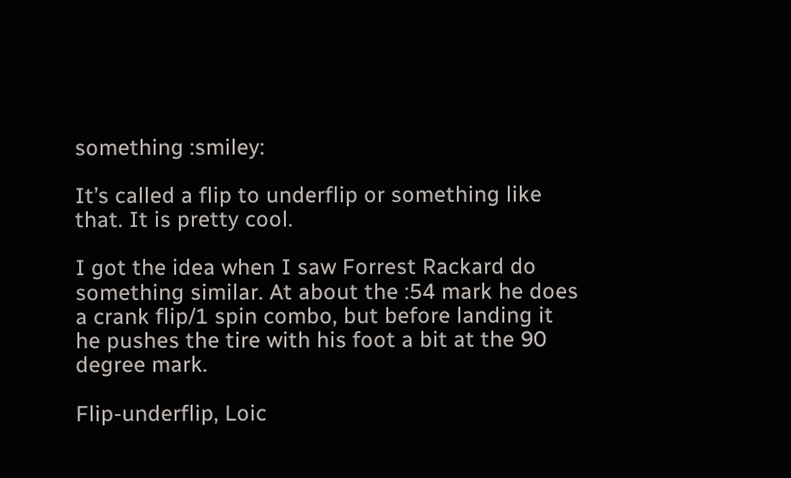something :smiley:

It’s called a flip to underflip or something like that. It is pretty cool.

I got the idea when I saw Forrest Rackard do something similar. At about the :54 mark he does a crank flip/1 spin combo, but before landing it he pushes the tire with his foot a bit at the 90 degree mark.

Flip-underflip, Loic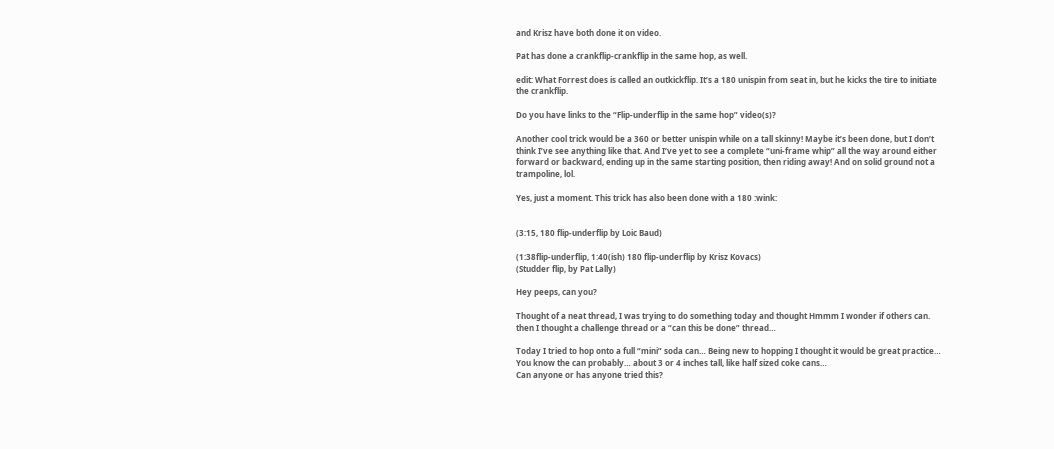and Krisz have both done it on video.

Pat has done a crankflip-crankflip in the same hop, as well.

edit: What Forrest does is called an outkickflip. It’s a 180 unispin from seat in, but he kicks the tire to initiate the crankflip.

Do you have links to the “Flip-underflip in the same hop” video(s)?

Another cool trick would be a 360 or better unispin while on a tall skinny! Maybe it’s been done, but I don’t think I’ve see anything like that. And I’ve yet to see a complete “uni-frame whip” all the way around either forward or backward, ending up in the same starting position, then riding away! And on solid ground not a trampoline, lol.

Yes, just a moment. This trick has also been done with a 180 :wink:


(3:15, 180 flip-underflip by Loic Baud)

(1:38flip-underflip, 1:40(ish) 180 flip-underflip by Krisz Kovacs)
(Studder flip, by Pat Lally)

Hey peeps, can you?

Thought of a neat thread, I was trying to do something today and thought Hmmm I wonder if others can.
then I thought a challenge thread or a “can this be done” thread…

Today I tried to hop onto a full “mini” soda can… Being new to hopping I thought it would be great practice… You know the can probably… about 3 or 4 inches tall, like half sized coke cans…
Can anyone or has anyone tried this?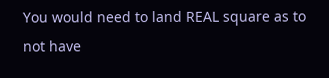You would need to land REAL square as to not have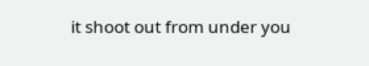it shoot out from under you